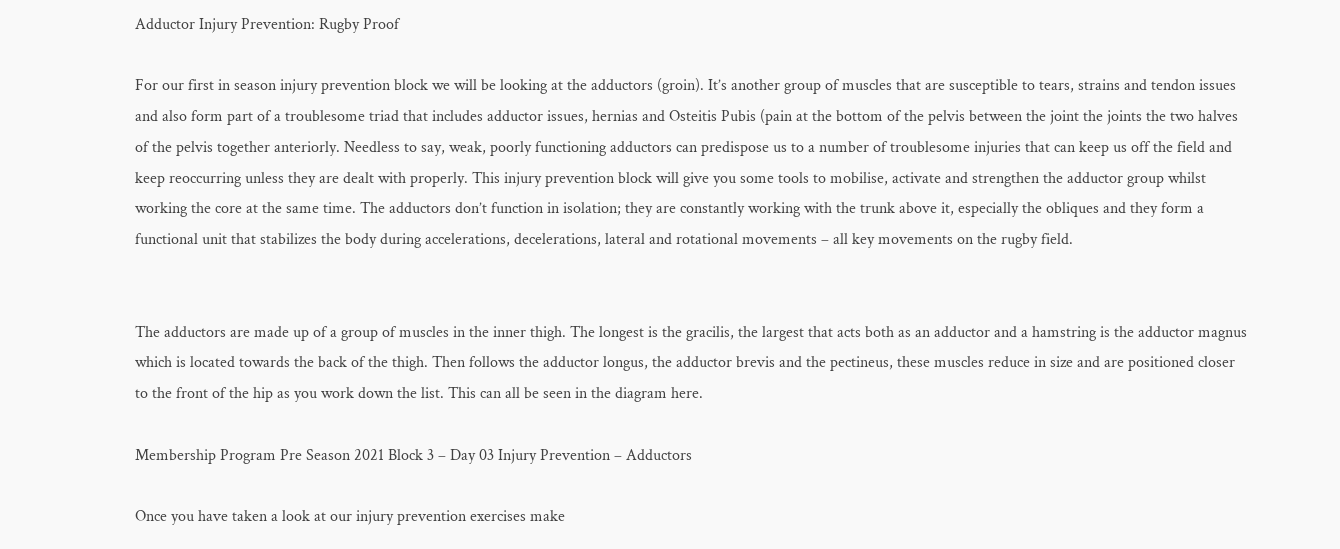Adductor Injury Prevention: Rugby Proof

For our first in season injury prevention block we will be looking at the adductors (groin). It’s another group of muscles that are susceptible to tears, strains and tendon issues and also form part of a troublesome triad that includes adductor issues, hernias and Osteitis Pubis (pain at the bottom of the pelvis between the joint the joints the two halves of the pelvis together anteriorly. Needless to say, weak, poorly functioning adductors can predispose us to a number of troublesome injuries that can keep us off the field and keep reoccurring unless they are dealt with properly. This injury prevention block will give you some tools to mobilise, activate and strengthen the adductor group whilst working the core at the same time. The adductors don’t function in isolation; they are constantly working with the trunk above it, especially the obliques and they form a functional unit that stabilizes the body during accelerations, decelerations, lateral and rotational movements – all key movements on the rugby field.


The adductors are made up of a group of muscles in the inner thigh. The longest is the gracilis, the largest that acts both as an adductor and a hamstring is the adductor magnus which is located towards the back of the thigh. Then follows the adductor longus, the adductor brevis and the pectineus, these muscles reduce in size and are positioned closer to the front of the hip as you work down the list. This can all be seen in the diagram here.

Membership Program Pre Season 2021 Block 3 – Day 03 Injury Prevention – Adductors

Once you have taken a look at our injury prevention exercises make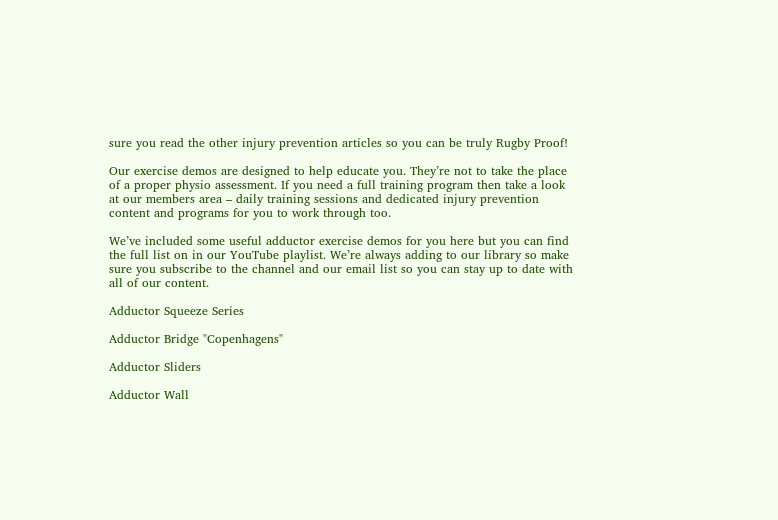sure you read the other injury prevention articles so you can be truly Rugby Proof!

Our exercise demos are designed to help educate you. They’re not to take the place of a proper physio assessment. If you need a full training program then take a look at our members area – daily training sessions and dedicated injury prevention content and programs for you to work through too.

We’ve included some useful adductor exercise demos for you here but you can find the full list on in our YouTube playlist. We’re always adding to our library so make sure you subscribe to the channel and our email list so you can stay up to date with all of our content.

Adductor Squeeze Series

Adductor Bridge "Copenhagens"

Adductor Sliders

Adductor Wall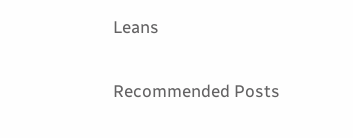Leans

Recommended Posts